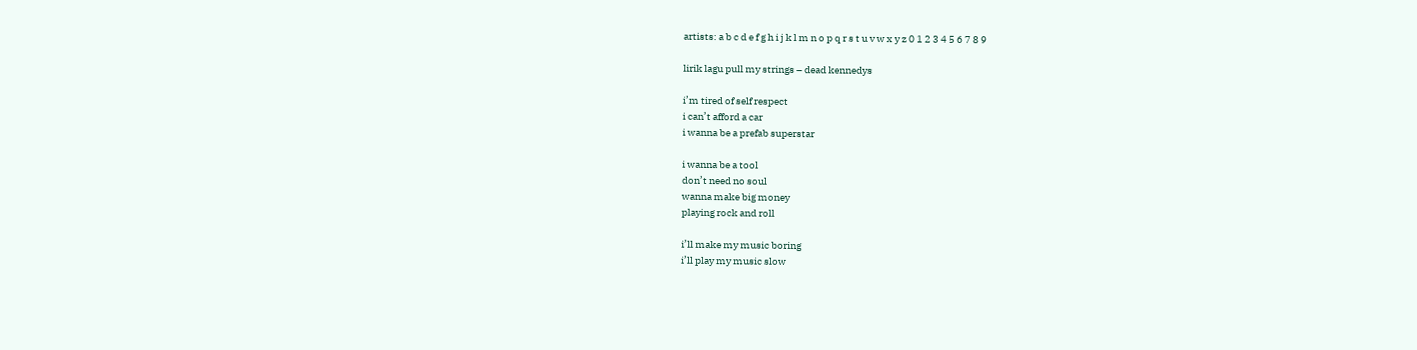artists: a b c d e f g h i j k l m n o p q r s t u v w x y z 0 1 2 3 4 5 6 7 8 9

lirik lagu pull my strings – dead kennedys

i’m tired of self respect
i can’t afford a car
i wanna be a prefab superstar

i wanna be a tool
don’t need no soul
wanna make big money
playing rock and roll

i’ll make my music boring
i’ll play my music slow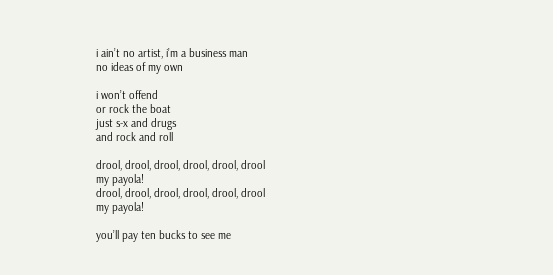i ain’t no artist, i’m a business man
no ideas of my own

i won’t offend
or rock the boat
just s-x and drugs
and rock and roll

drool, drool, drool, drool, drool, drool
my payola!
drool, drool, drool, drool, drool, drool
my payola!

you’ll pay ten bucks to see me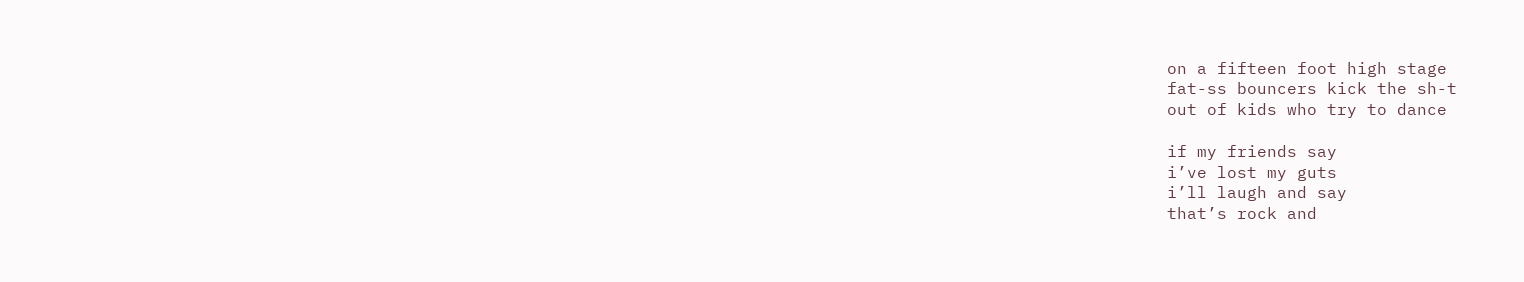on a fifteen foot high stage
fat-ss bouncers kick the sh-t
out of kids who try to dance

if my friends say
i’ve lost my guts
i’ll laugh and say
that’s rock and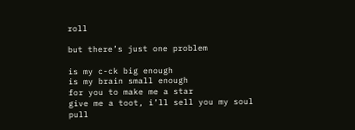roll

but there’s just one problem

is my c-ck big enough
is my brain small enough
for you to make me a star
give me a toot, i’ll sell you my soul
pull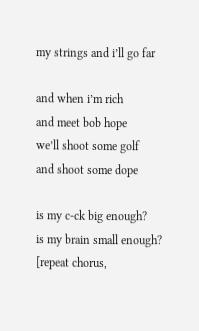my strings and i’ll go far

and when i’m rich
and meet bob hope
we’ll shoot some golf
and shoot some dope

is my c-ck big enough?
is my brain small enough?
[repeat chorus,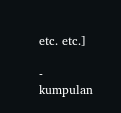etc. etc.]

- kumpulan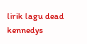lirik lagu dead kennedys